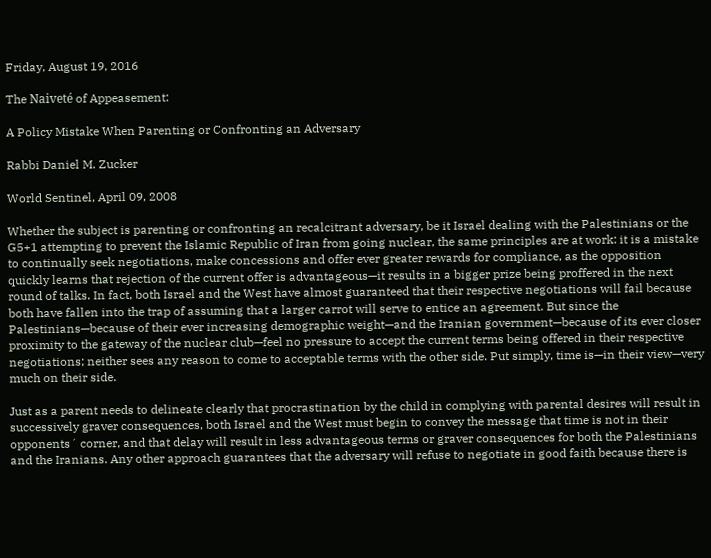Friday, August 19, 2016

The Naiveté of Appeasement:

A Policy Mistake When Parenting or Confronting an Adversary

Rabbi Daniel M. Zucker

World Sentinel, April 09, 2008

Whether the subject is parenting or confronting an recalcitrant adversary, be it Israel dealing with the Palestinians or the G5+1 attempting to prevent the Islamic Republic of Iran from going nuclear, the same principles are at work: it is a mistake to continually seek negotiations, make concessions and offer ever greater rewards for compliance, as the opposition quickly learns that rejection of the current offer is advantageous—it results in a bigger prize being proffered in the next round of talks. In fact, both Israel and the West have almost guaranteed that their respective negotiations will fail because both have fallen into the trap of assuming that a larger carrot will serve to entice an agreement. But since the Palestinians—because of their ever increasing demographic weight—and the Iranian government—because of its ever closer proximity to the gateway of the nuclear club—feel no pressure to accept the current terms being offered in their respective negotiations; neither sees any reason to come to acceptable terms with the other side. Put simply, time is—in their view—very much on their side.

Just as a parent needs to delineate clearly that procrastination by the child in complying with parental desires will result in successively graver consequences, both Israel and the West must begin to convey the message that time is not in their opponents´ corner, and that delay will result in less advantageous terms or graver consequences for both the Palestinians and the Iranians. Any other approach guarantees that the adversary will refuse to negotiate in good faith because there is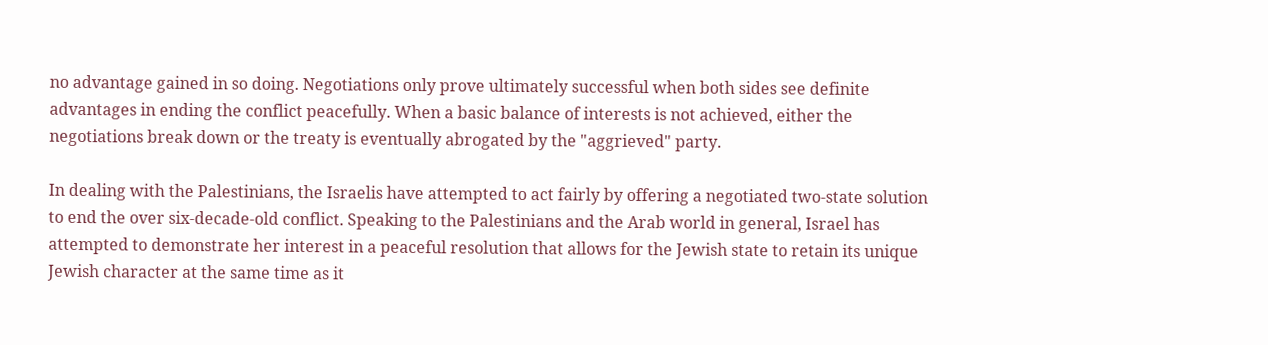no advantage gained in so doing. Negotiations only prove ultimately successful when both sides see definite advantages in ending the conflict peacefully. When a basic balance of interests is not achieved, either the negotiations break down or the treaty is eventually abrogated by the "aggrieved" party.

In dealing with the Palestinians, the Israelis have attempted to act fairly by offering a negotiated two-state solution to end the over six-decade-old conflict. Speaking to the Palestinians and the Arab world in general, Israel has attempted to demonstrate her interest in a peaceful resolution that allows for the Jewish state to retain its unique Jewish character at the same time as it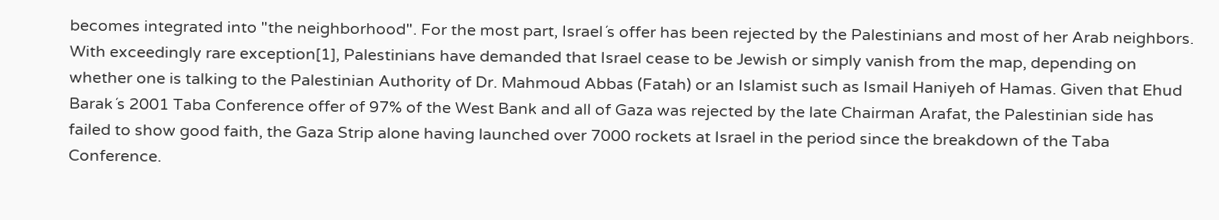becomes integrated into "the neighborhood". For the most part, Israel´s offer has been rejected by the Palestinians and most of her Arab neighbors. With exceedingly rare exception[1], Palestinians have demanded that Israel cease to be Jewish or simply vanish from the map, depending on whether one is talking to the Palestinian Authority of Dr. Mahmoud Abbas (Fatah) or an Islamist such as Ismail Haniyeh of Hamas. Given that Ehud Barak´s 2001 Taba Conference offer of 97% of the West Bank and all of Gaza was rejected by the late Chairman Arafat, the Palestinian side has failed to show good faith, the Gaza Strip alone having launched over 7000 rockets at Israel in the period since the breakdown of the Taba Conference.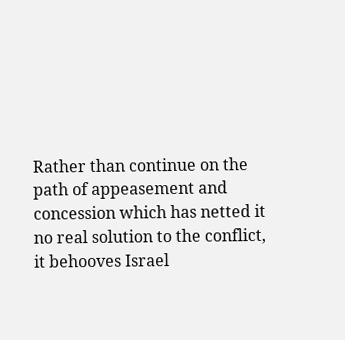Rather than continue on the path of appeasement and concession which has netted it no real solution to the conflict, it behooves Israel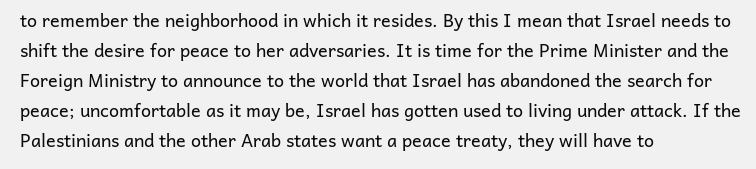to remember the neighborhood in which it resides. By this I mean that Israel needs to shift the desire for peace to her adversaries. It is time for the Prime Minister and the Foreign Ministry to announce to the world that Israel has abandoned the search for peace; uncomfortable as it may be, Israel has gotten used to living under attack. If the Palestinians and the other Arab states want a peace treaty, they will have to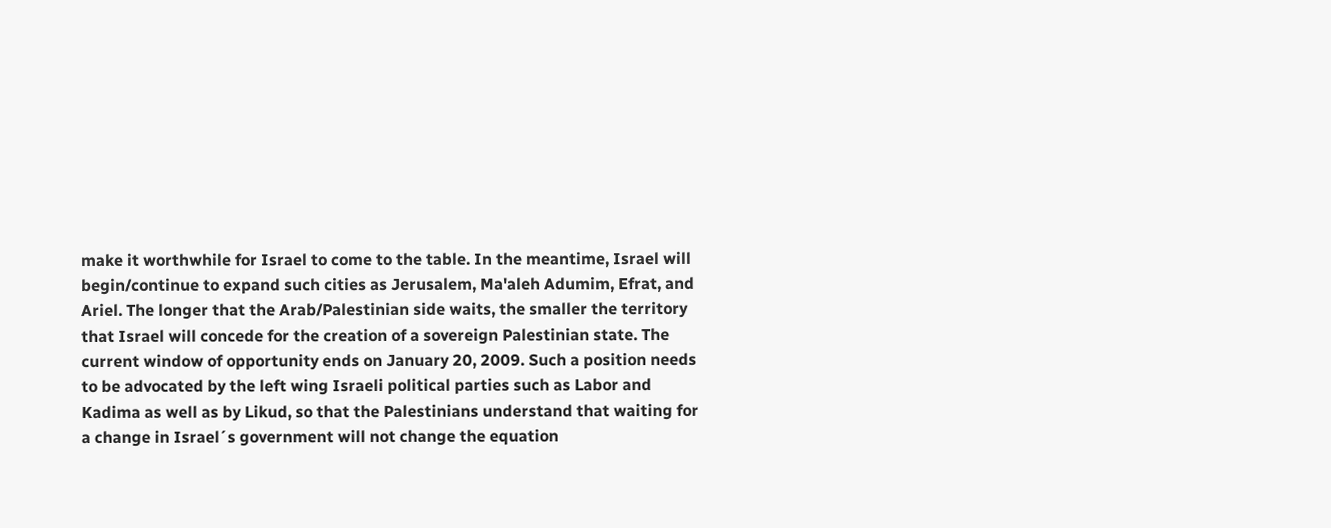make it worthwhile for Israel to come to the table. In the meantime, Israel will begin/continue to expand such cities as Jerusalem, Ma'aleh Adumim, Efrat, and Ariel. The longer that the Arab/Palestinian side waits, the smaller the territory that Israel will concede for the creation of a sovereign Palestinian state. The current window of opportunity ends on January 20, 2009. Such a position needs to be advocated by the left wing Israeli political parties such as Labor and Kadima as well as by Likud, so that the Palestinians understand that waiting for a change in Israel´s government will not change the equation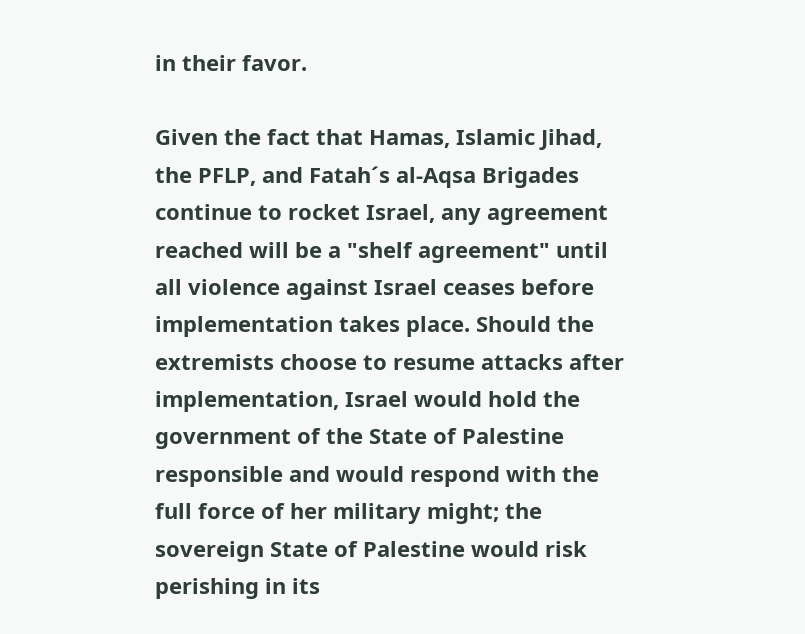in their favor.

Given the fact that Hamas, Islamic Jihad, the PFLP, and Fatah´s al-Aqsa Brigades continue to rocket Israel, any agreement reached will be a "shelf agreement" until all violence against Israel ceases before implementation takes place. Should the extremists choose to resume attacks after implementation, Israel would hold the government of the State of Palestine responsible and would respond with the full force of her military might; the sovereign State of Palestine would risk perishing in its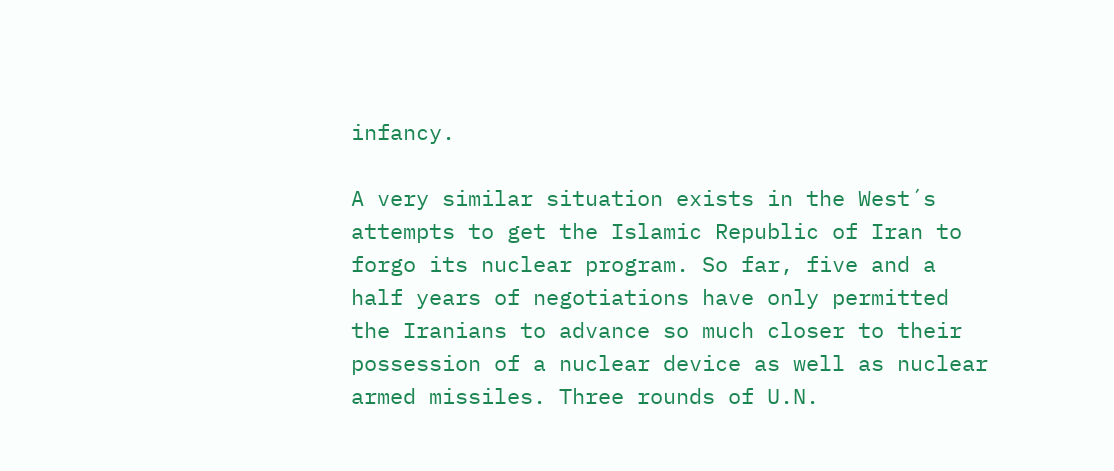infancy.

A very similar situation exists in the West´s attempts to get the Islamic Republic of Iran to forgo its nuclear program. So far, five and a half years of negotiations have only permitted the Iranians to advance so much closer to their possession of a nuclear device as well as nuclear armed missiles. Three rounds of U.N.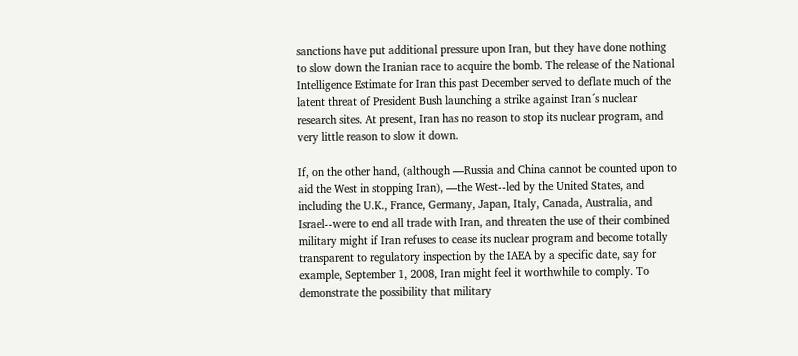sanctions have put additional pressure upon Iran, but they have done nothing to slow down the Iranian race to acquire the bomb. The release of the National Intelligence Estimate for Iran this past December served to deflate much of the latent threat of President Bush launching a strike against Iran´s nuclear research sites. At present, Iran has no reason to stop its nuclear program, and very little reason to slow it down.

If, on the other hand, (although —Russia and China cannot be counted upon to aid the West in stopping Iran), —the West--led by the United States, and including the U.K., France, Germany, Japan, Italy, Canada, Australia, and Israel--were to end all trade with Iran, and threaten the use of their combined military might if Iran refuses to cease its nuclear program and become totally transparent to regulatory inspection by the IAEA by a specific date, say for example, September 1, 2008, Iran might feel it worthwhile to comply. To demonstrate the possibility that military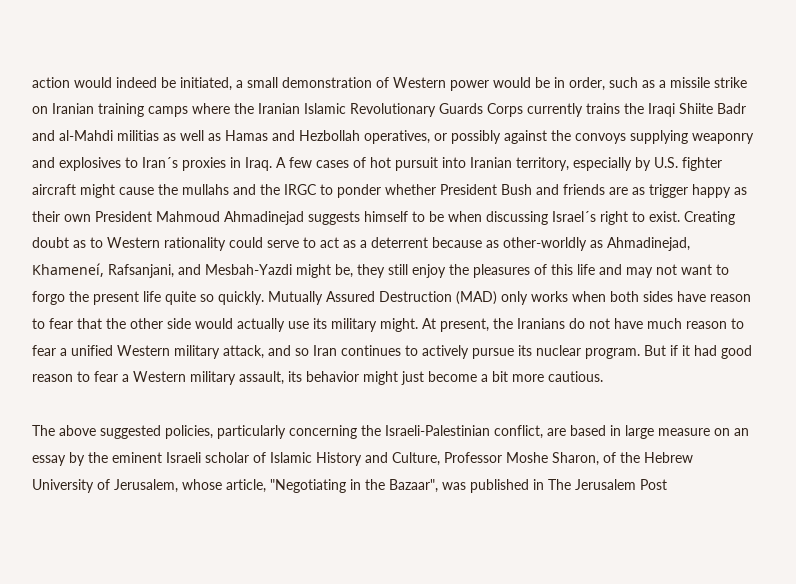action would indeed be initiated, a small demonstration of Western power would be in order, such as a missile strike on Iranian training camps where the Iranian Islamic Revolutionary Guards Corps currently trains the Iraqi Shiite Badr and al-Mahdi militias as well as Hamas and Hezbollah operatives, or possibly against the convoys supplying weaponry and explosives to Iran´s proxies in Iraq. A few cases of hot pursuit into Iranian territory, especially by U.S. fighter aircraft might cause the mullahs and the IRGC to ponder whether President Bush and friends are as trigger happy as their own President Mahmoud Ahmadinejad suggests himself to be when discussing Israel´s right to exist. Creating doubt as to Western rationality could serve to act as a deterrent because as other-worldly as Ahmadinejad, Khameneí, Rafsanjani, and Mesbah-Yazdi might be, they still enjoy the pleasures of this life and may not want to forgo the present life quite so quickly. Mutually Assured Destruction (MAD) only works when both sides have reason to fear that the other side would actually use its military might. At present, the Iranians do not have much reason to fear a unified Western military attack, and so Iran continues to actively pursue its nuclear program. But if it had good reason to fear a Western military assault, its behavior might just become a bit more cautious.

The above suggested policies, particularly concerning the Israeli-Palestinian conflict, are based in large measure on an essay by the eminent Israeli scholar of Islamic History and Culture, Professor Moshe Sharon, of the Hebrew University of Jerusalem, whose article, "Negotiating in the Bazaar", was published in The Jerusalem Post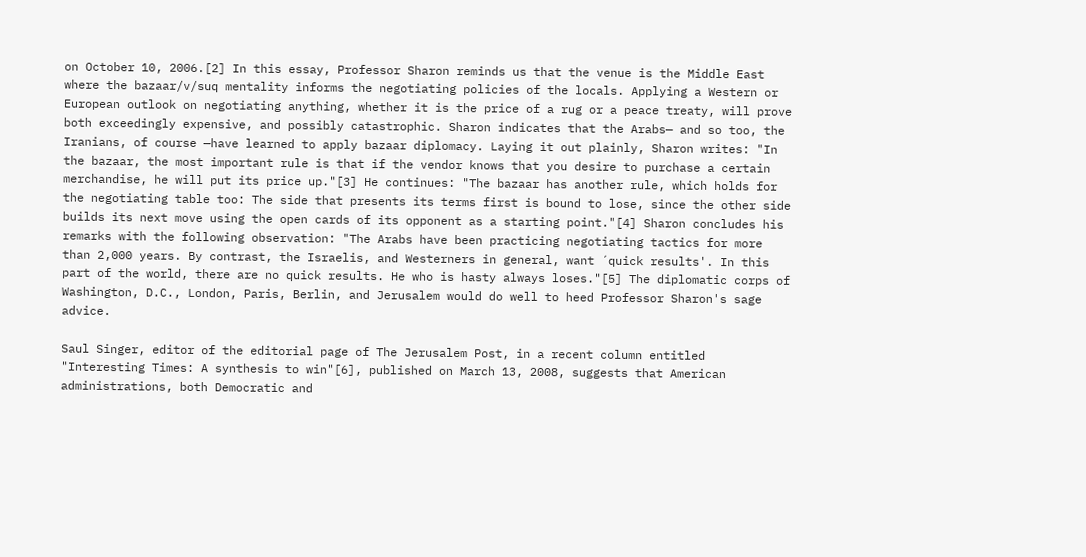on October 10, 2006.[2] In this essay, Professor Sharon reminds us that the venue is the Middle East where the bazaar/v/suq mentality informs the negotiating policies of the locals. Applying a Western or European outlook on negotiating anything, whether it is the price of a rug or a peace treaty, will prove both exceedingly expensive, and possibly catastrophic. Sharon indicates that the Arabs— and so too, the Iranians, of course —have learned to apply bazaar diplomacy. Laying it out plainly, Sharon writes: "In the bazaar, the most important rule is that if the vendor knows that you desire to purchase a certain merchandise, he will put its price up."[3] He continues: "The bazaar has another rule, which holds for the negotiating table too: The side that presents its terms first is bound to lose, since the other side builds its next move using the open cards of its opponent as a starting point."[4] Sharon concludes his remarks with the following observation: "The Arabs have been practicing negotiating tactics for more than 2,000 years. By contrast, the Israelis, and Westerners in general, want ´quick results'. In this part of the world, there are no quick results. He who is hasty always loses."[5] The diplomatic corps of Washington, D.C., London, Paris, Berlin, and Jerusalem would do well to heed Professor Sharon's sage advice.

Saul Singer, editor of the editorial page of The Jerusalem Post, in a recent column entitled "Interesting Times: A synthesis to win"[6], published on March 13, 2008, suggests that American administrations, both Democratic and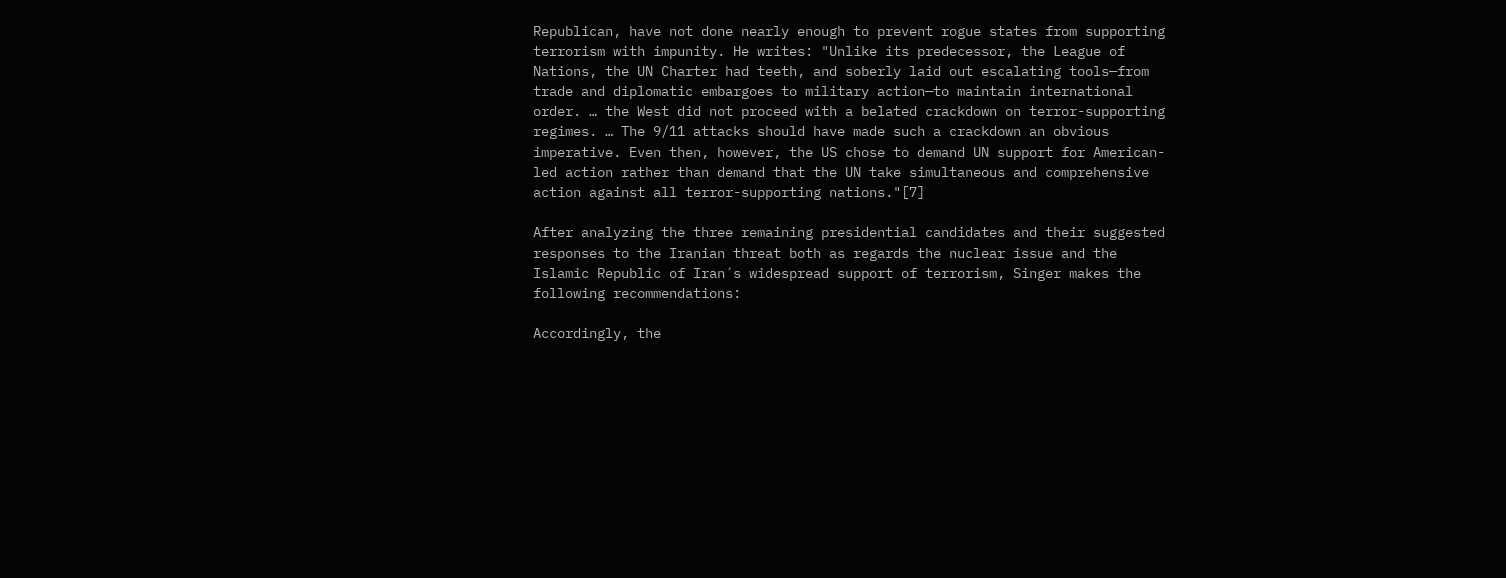Republican, have not done nearly enough to prevent rogue states from supporting terrorism with impunity. He writes: "Unlike its predecessor, the League of Nations, the UN Charter had teeth, and soberly laid out escalating tools—from trade and diplomatic embargoes to military action—to maintain international order. … the West did not proceed with a belated crackdown on terror-supporting regimes. … The 9/11 attacks should have made such a crackdown an obvious imperative. Even then, however, the US chose to demand UN support for American-led action rather than demand that the UN take simultaneous and comprehensive action against all terror-supporting nations."[7]

After analyzing the three remaining presidential candidates and their suggested responses to the Iranian threat both as regards the nuclear issue and the Islamic Republic of Iran´s widespread support of terrorism, Singer makes the following recommendations:

Accordingly, the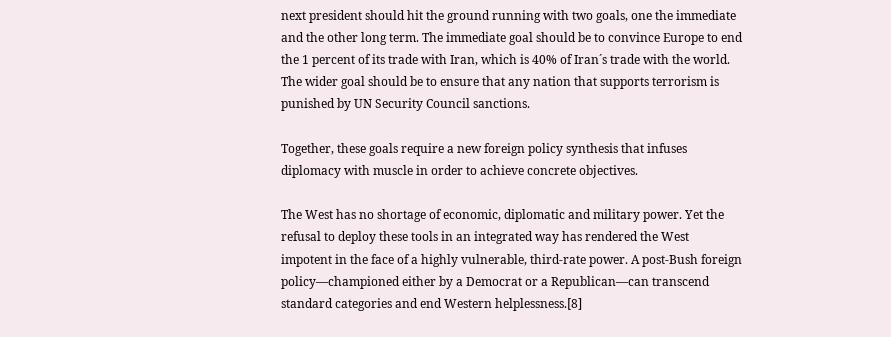next president should hit the ground running with two goals, one the immediate and the other long term. The immediate goal should be to convince Europe to end the 1 percent of its trade with Iran, which is 40% of Iran´s trade with the world. The wider goal should be to ensure that any nation that supports terrorism is punished by UN Security Council sanctions.

Together, these goals require a new foreign policy synthesis that infuses diplomacy with muscle in order to achieve concrete objectives.

The West has no shortage of economic, diplomatic and military power. Yet the refusal to deploy these tools in an integrated way has rendered the West impotent in the face of a highly vulnerable, third-rate power. A post-Bush foreign policy—championed either by a Democrat or a Republican—can transcend standard categories and end Western helplessness.[8]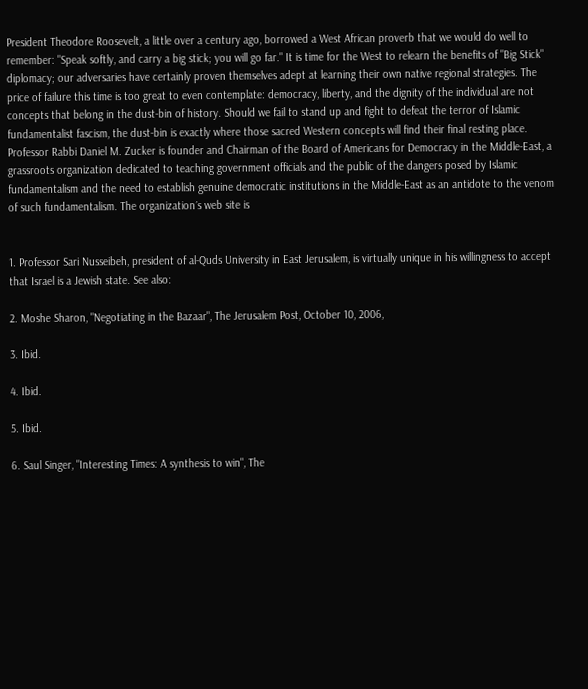President Theodore Roosevelt, a little over a century ago, borrowed a West African proverb that we would do well to remember: "Speak softly, and carry a big stick; you will go far." It is time for the West to relearn the benefits of "Big Stick" diplomacy; our adversaries have certainly proven themselves adept at learning their own native regional strategies. The price of failure this time is too great to even contemplate: democracy, liberty, and the dignity of the individual are not concepts that belong in the dust-bin of history. Should we fail to stand up and fight to defeat the terror of Islamic fundamentalist fascism, the dust-bin is exactly where those sacred Western concepts will find their final resting place.
Professor Rabbi Daniel M. Zucker is founder and Chairman of the Board of Americans for Democracy in the Middle-East, a grassroots organization dedicated to teaching government officials and the public of the dangers posed by Islamic fundamentalism and the need to establish genuine democratic institutions in the Middle-East as an antidote to the venom of such fundamentalism. The organization´s web site is


1. Professor Sari Nusseibeh, president of al-Quds University in East Jerusalem, is virtually unique in his willingness to accept that Israel is a Jewish state. See also:

2. Moshe Sharon, "Negotiating in the Bazaar", The Jerusalem Post, October 10, 2006,

3. Ibid.

4. Ibid.

5. Ibid.

6. Saul Singer, "Interesting Times: A synthesis to win", The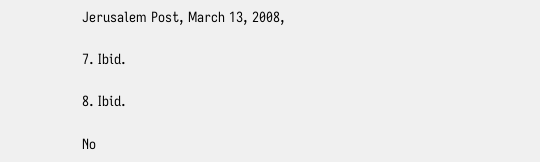Jerusalem Post, March 13, 2008,

7. Ibid.

8. Ibid.

No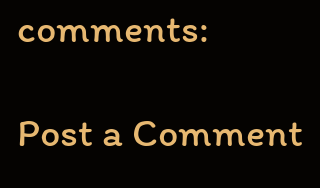comments:

Post a Comment